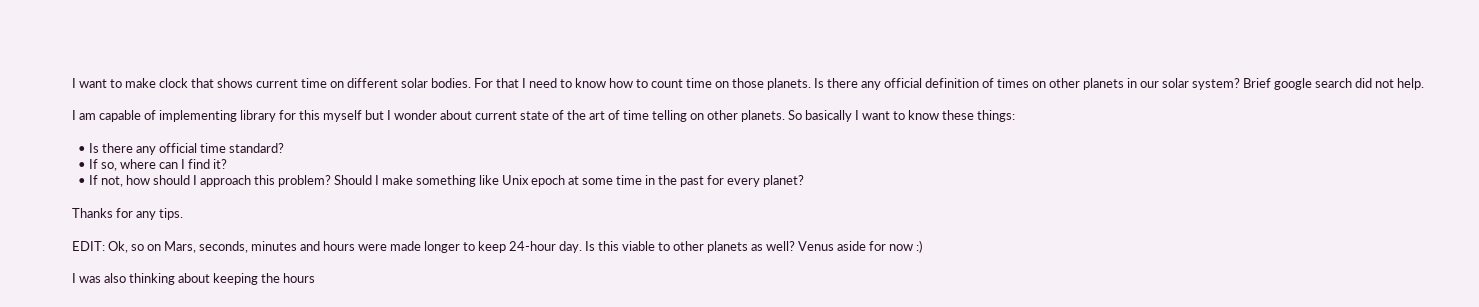I want to make clock that shows current time on different solar bodies. For that I need to know how to count time on those planets. Is there any official definition of times on other planets in our solar system? Brief google search did not help.

I am capable of implementing library for this myself but I wonder about current state of the art of time telling on other planets. So basically I want to know these things:

  • Is there any official time standard?
  • If so, where can I find it?
  • If not, how should I approach this problem? Should I make something like Unix epoch at some time in the past for every planet?

Thanks for any tips.

EDIT: Ok, so on Mars, seconds, minutes and hours were made longer to keep 24-hour day. Is this viable to other planets as well? Venus aside for now :)

I was also thinking about keeping the hours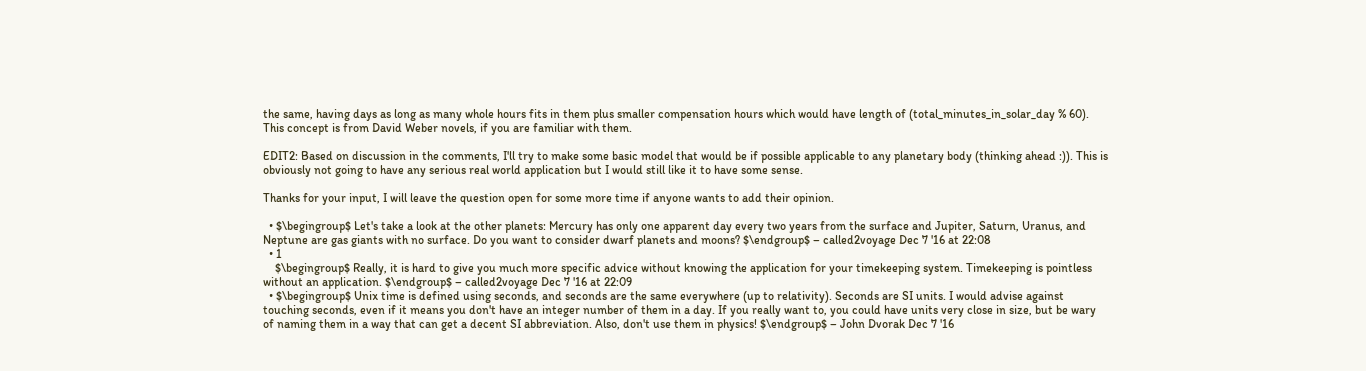the same, having days as long as many whole hours fits in them plus smaller compensation hours which would have length of (total_minutes_in_solar_day % 60). This concept is from David Weber novels, if you are familiar with them.

EDIT2: Based on discussion in the comments, I'll try to make some basic model that would be if possible applicable to any planetary body (thinking ahead :)). This is obviously not going to have any serious real world application but I would still like it to have some sense.

Thanks for your input, I will leave the question open for some more time if anyone wants to add their opinion.

  • $\begingroup$ Let's take a look at the other planets: Mercury has only one apparent day every two years from the surface and Jupiter, Saturn, Uranus, and Neptune are gas giants with no surface. Do you want to consider dwarf planets and moons? $\endgroup$ – called2voyage Dec 7 '16 at 22:08
  • 1
    $\begingroup$ Really, it is hard to give you much more specific advice without knowing the application for your timekeeping system. Timekeeping is pointless without an application. $\endgroup$ – called2voyage Dec 7 '16 at 22:09
  • $\begingroup$ Unix time is defined using seconds, and seconds are the same everywhere (up to relativity). Seconds are SI units. I would advise against touching seconds, even if it means you don't have an integer number of them in a day. If you really want to, you could have units very close in size, but be wary of naming them in a way that can get a decent SI abbreviation. Also, don't use them in physics! $\endgroup$ – John Dvorak Dec 7 '16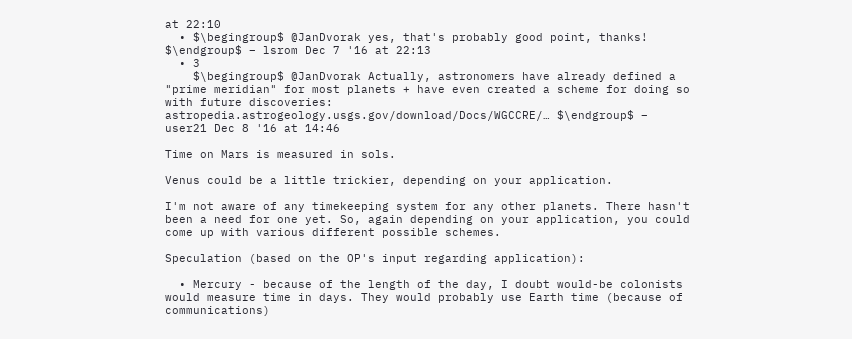at 22:10
  • $\begingroup$ @JanDvorak yes, that's probably good point, thanks! $\endgroup$ – lsrom Dec 7 '16 at 22:13
  • 3
    $\begingroup$ @JanDvorak Actually, astronomers have already defined a "prime meridian" for most planets + have even created a scheme for doing so with future discoveries: astropedia.astrogeology.usgs.gov/download/Docs/WGCCRE/… $\endgroup$ – user21 Dec 8 '16 at 14:46

Time on Mars is measured in sols.

Venus could be a little trickier, depending on your application.

I'm not aware of any timekeeping system for any other planets. There hasn't been a need for one yet. So, again depending on your application, you could come up with various different possible schemes.

Speculation (based on the OP's input regarding application):

  • Mercury - because of the length of the day, I doubt would-be colonists would measure time in days. They would probably use Earth time (because of communications)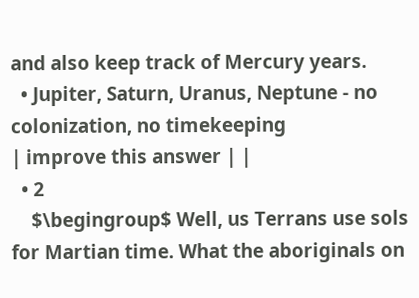and also keep track of Mercury years.
  • Jupiter, Saturn, Uranus, Neptune - no colonization, no timekeeping
| improve this answer | |
  • 2
    $\begingroup$ Well, us Terrans use sols for Martian time. What the aboriginals on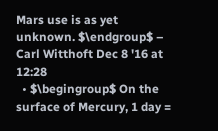Mars use is as yet unknown. $\endgroup$ – Carl Witthoft Dec 8 '16 at 12:28
  • $\begingroup$ On the surface of Mercury, 1 day =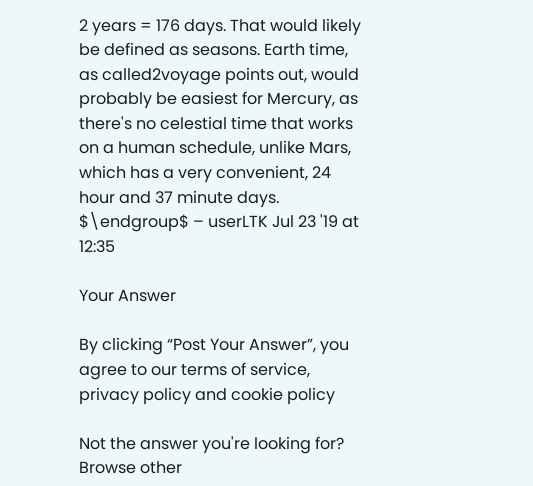2 years = 176 days. That would likely be defined as seasons. Earth time, as called2voyage points out, would probably be easiest for Mercury, as there's no celestial time that works on a human schedule, unlike Mars, which has a very convenient, 24 hour and 37 minute days. $\endgroup$ – userLTK Jul 23 '19 at 12:35

Your Answer

By clicking “Post Your Answer”, you agree to our terms of service, privacy policy and cookie policy

Not the answer you're looking for? Browse other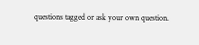questions tagged or ask your own question.